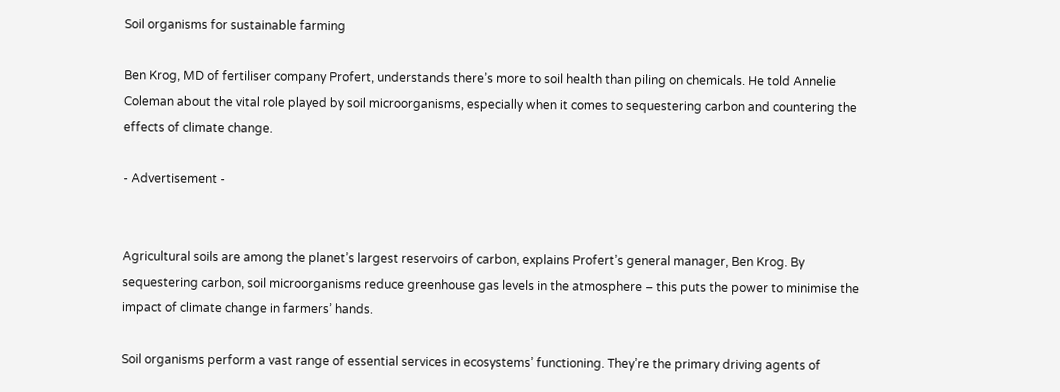Soil organisms for sustainable farming

Ben Krog, MD of fertiliser company Profert, understands there’s more to soil health than piling on chemicals. He told Annelie Coleman about the vital role played by soil microorganisms, especially when it comes to sequestering carbon and countering the effects of climate change.

- Advertisement -


Agricultural soils are among the planet’s largest reservoirs of carbon, explains Profert’s general manager, Ben Krog. By sequestering carbon, soil microorganisms reduce greenhouse gas levels in the atmosphere – this puts the power to minimise the impact of climate change in farmers’ hands.

Soil organisms perform a vast range of essential services in ecosystems’ functioning. They’re the primary driving agents of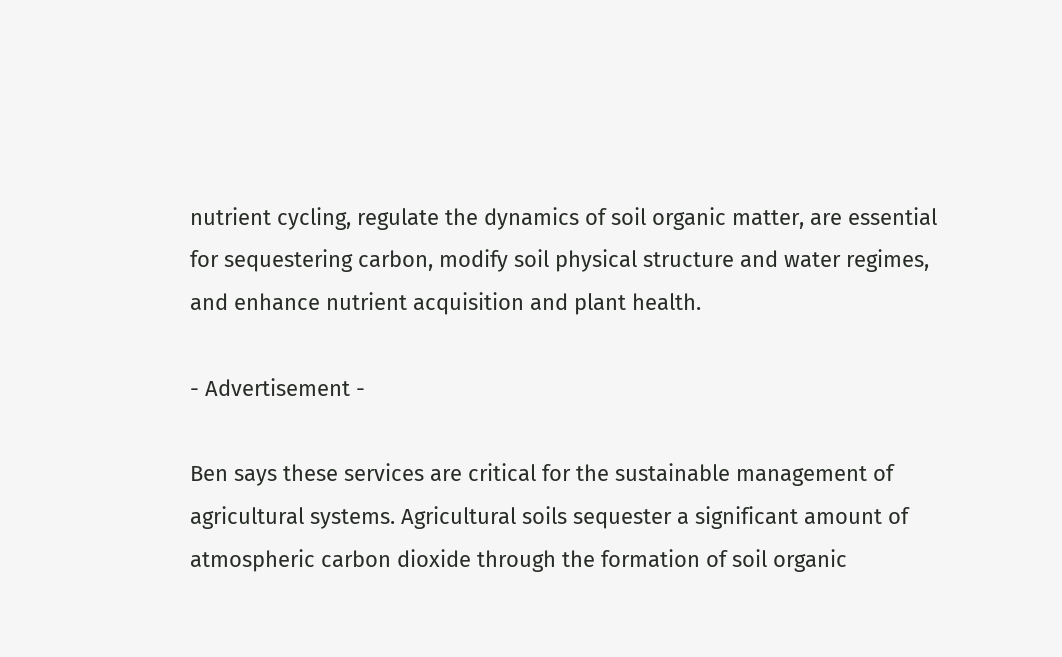nutrient cycling, regulate the dynamics of soil organic matter, are essential for sequestering carbon, modify soil physical structure and water regimes, and enhance nutrient acquisition and plant health.

- Advertisement -

Ben says these services are critical for the sustainable management of agricultural systems. Agricultural soils sequester a significant amount of atmospheric carbon dioxide through the formation of soil organic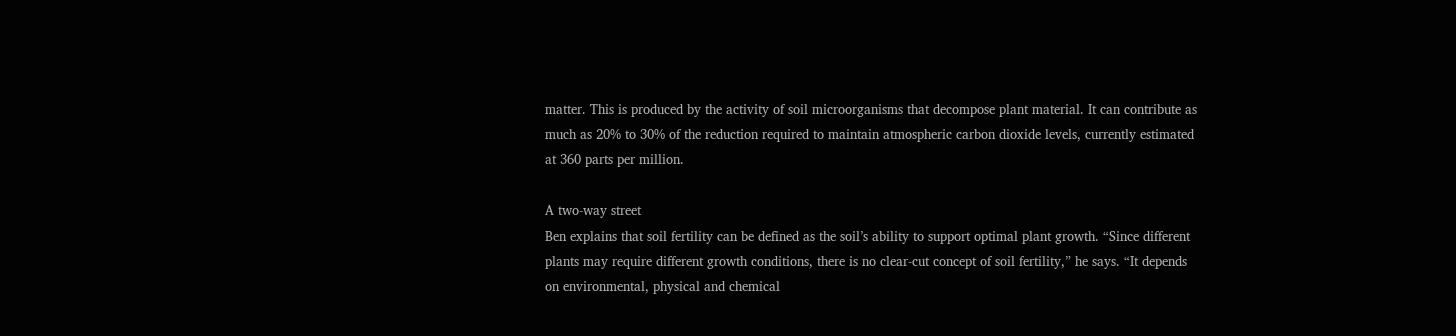matter. This is produced by the activity of soil microorganisms that decompose plant material. It can contribute as much as 20% to 30% of the reduction required to maintain atmospheric carbon dioxide levels, currently estimated at 360 parts per million.

A two-way street
Ben explains that soil fertility can be defined as the soil’s ability to support optimal plant growth. “Since different plants may require different growth conditions, there is no clear-cut concept of soil fertility,” he says. “It depends on environmental, physical and chemical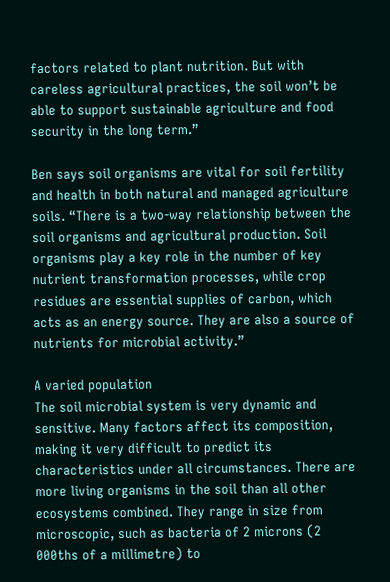factors related to plant nutrition. But with careless agricultural practices, the soil won’t be able to support sustainable agriculture and food security in the long term.”

Ben says soil organisms are vital for soil fertility and health in both natural and managed agriculture soils. “There is a two-way relationship between the soil organisms and agricultural production. Soil organisms play a key role in the number of key nutrient transformation processes, while crop residues are essential supplies of carbon, which acts as an energy source. They are also a source of nutrients for microbial activity.”

A varied population
The soil microbial system is very dynamic and sensitive. Many factors affect its composition, making it very difficult to predict its characteristics under all circumstances. There are more living organisms in the soil than all other ecosystems combined. They range in size from microscopic, such as bacteria of 2 microns (2 000ths of a millimetre) to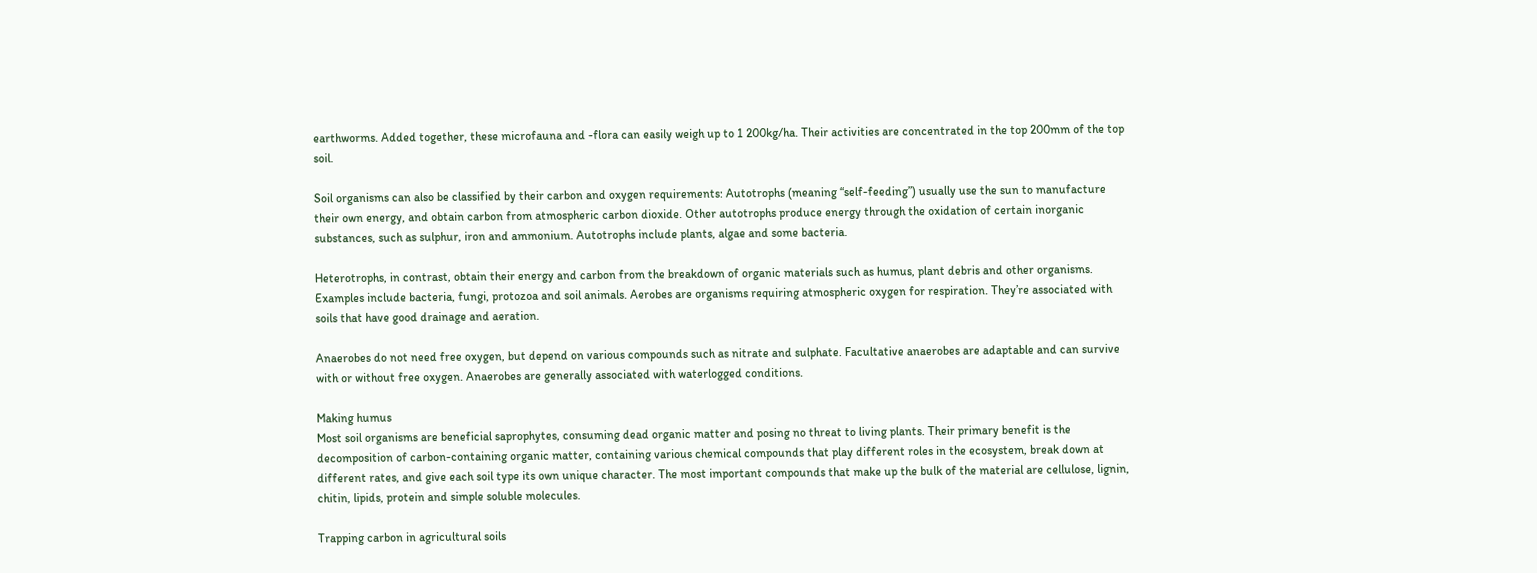earthworms. Added together, these microfauna and -flora can easily weigh up to 1 200kg/ha. Their activities are concentrated in the top 200mm of the top soil.

Soil organisms can also be classified by their carbon and oxygen requirements: Autotrophs (meaning “self-feeding”) usually use the sun to manufacture their own energy, and obtain carbon from atmospheric carbon dioxide. Other autotrophs produce energy through the oxidation of certain inorganic substances, such as sulphur, iron and ammonium. Autotrophs include plants, algae and some bacteria.

Heterotrophs, in contrast, obtain their energy and carbon from the breakdown of organic materials such as humus, plant debris and other organisms. Examples include bacteria, fungi, protozoa and soil animals. Aerobes are organisms requiring atmospheric oxygen for respiration. They’re associated with soils that have good drainage and aeration.

Anaerobes do not need free oxygen, but depend on various compounds such as nitrate and sulphate. Facultative anaerobes are adaptable and can survive with or without free oxygen. Anaerobes are generally associated with waterlogged conditions.

Making humus
Most soil organisms are beneficial saprophytes, consuming dead organic matter and posing no threat to living plants. Their primary benefit is the decomposition of carbon-containing organic matter, containing various chemical compounds that play different roles in the ecosystem, break down at different rates, and give each soil type its own unique character. The most important compounds that make up the bulk of the material are cellulose, lignin, chitin, lipids, protein and simple soluble molecules.

Trapping carbon in agricultural soils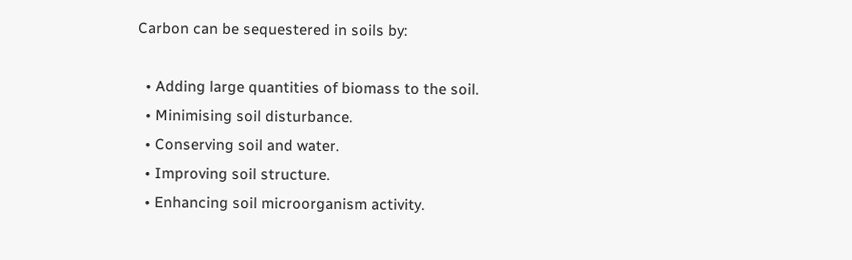Carbon can be sequestered in soils by:

  • Adding large quantities of biomass to the soil.
  • Minimising soil disturbance.
  • Conserving soil and water.
  • Improving soil structure.
  • Enhancing soil microorganism activity.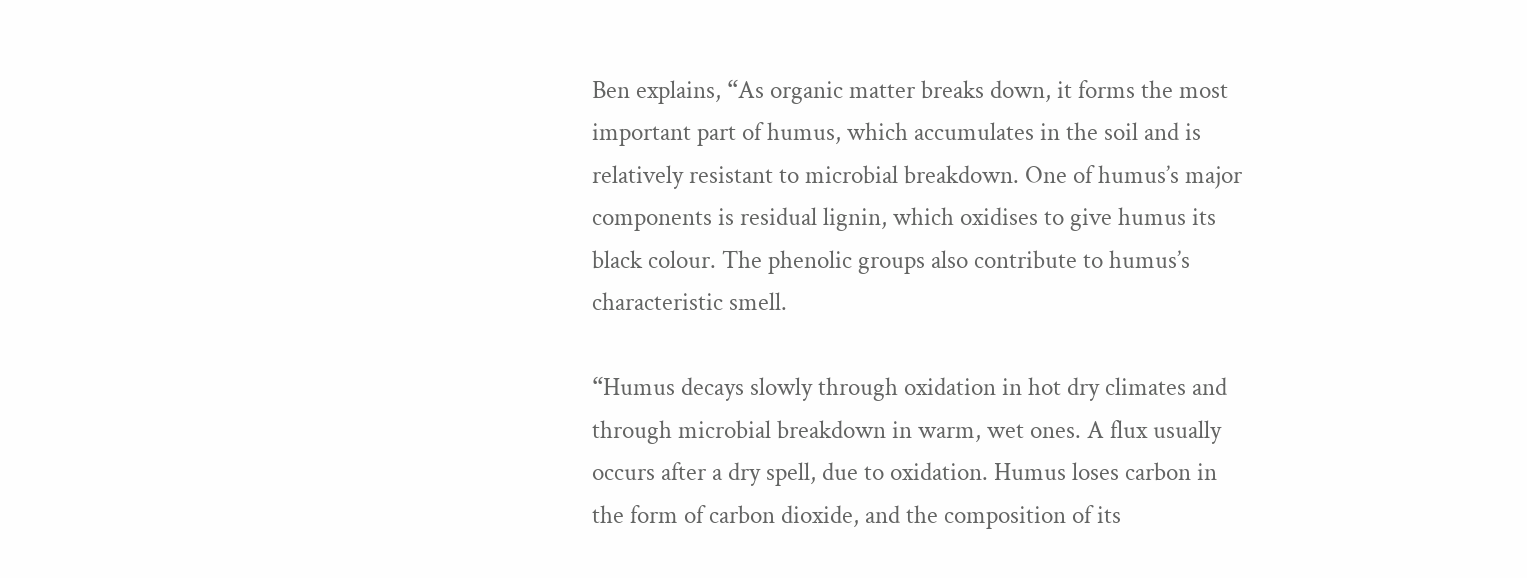Ben explains, “As organic matter breaks down, it forms the most important part of humus, which accumulates in the soil and is relatively resistant to microbial breakdown. One of humus’s major components is residual lignin, which oxidises to give humus its black colour. The phenolic groups also contribute to humus’s characteristic smell.

“Humus decays slowly through oxidation in hot dry climates and through microbial breakdown in warm, wet ones. A flux usually occurs after a dry spell, due to oxidation. Humus loses carbon in the form of carbon dioxide, and the composition of its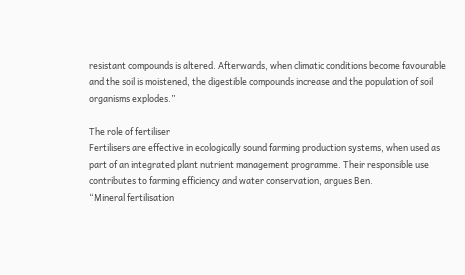resistant compounds is altered. Afterwards, when climatic conditions become favourable and the soil is moistened, the digestible compounds increase and the population of soil organisms explodes.”

The role of fertiliser
Fertilisers are effective in ecologically sound farming production systems, when used as part of an integrated plant nutrient management programme. Their responsible use contributes to farming efficiency and water conservation, argues Ben.
“Mineral fertilisation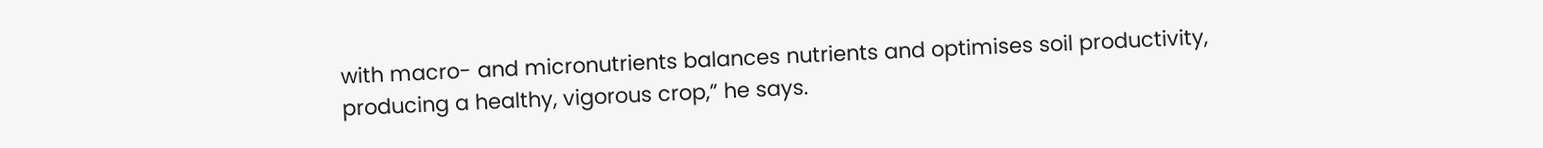with macro- and micronutrients balances nutrients and optimises soil productivity, producing a healthy, vigorous crop,” he says.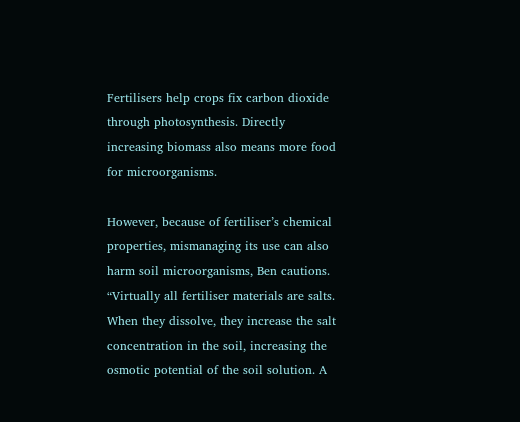Fertilisers help crops fix carbon dioxide through photosynthesis. Directly increasing biomass also means more food for microorganisms.

However, because of fertiliser’s chemical properties, mismanaging its use can also harm soil microorganisms, Ben cautions. “Virtually all fertiliser materials are salts. When they dissolve, they increase the salt concentration in the soil, increasing the osmotic potential of the soil solution. A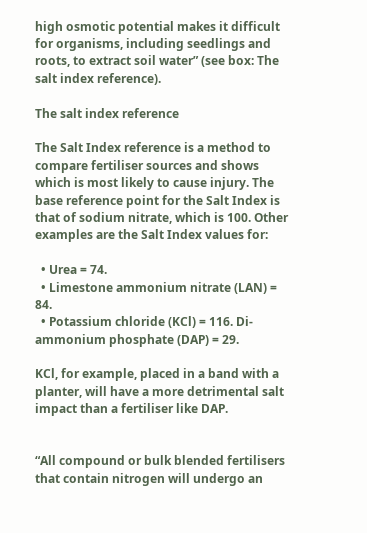high osmotic potential makes it difficult for organisms, including seedlings and roots, to extract soil water” (see box: The salt index reference).

The salt index reference

The Salt Index reference is a method to compare fertiliser sources and shows which is most likely to cause injury. The base reference point for the Salt Index is that of sodium nitrate, which is 100. Other examples are the Salt Index values for:

  • Urea = 74.
  • Limestone ammonium nitrate (LAN) = 84.
  • Potassium chloride (KCl) = 116. Di-ammonium phosphate (DAP) = 29.

KCl, for example, placed in a band with a planter, will have a more detrimental salt impact than a fertiliser like DAP.


“All compound or bulk blended fertilisers that contain nitrogen will undergo an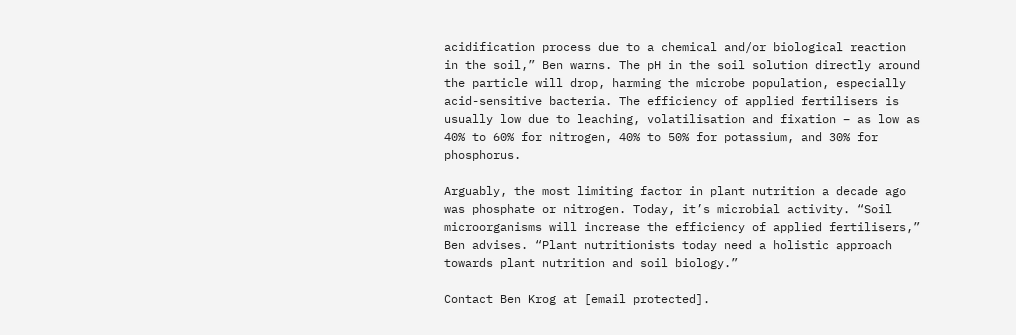acidification process due to a chemical and/or biological reaction in the soil,” Ben warns. The pH in the soil solution directly around the particle will drop, harming the microbe population, especially acid-sensitive bacteria. The efficiency of applied fertilisers is usually low due to leaching, volatilisation and fixation – as low as 40% to 60% for nitrogen, 40% to 50% for potassium, and 30% for phosphorus.

Arguably, the most limiting factor in plant nutrition a decade ago was phosphate or nitrogen. Today, it’s microbial activity. “Soil microorganisms will increase the efficiency of applied fertilisers,” Ben advises. “Plant nutritionists today need a holistic approach towards plant nutrition and soil biology.”

Contact Ben Krog at [email protected].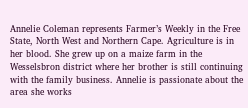Annelie Coleman represents Farmer’s Weekly in the Free State, North West and Northern Cape. Agriculture is in her blood. She grew up on a maize farm in the Wesselsbron district where her brother is still continuing with the family business. Annelie is passionate about the area she works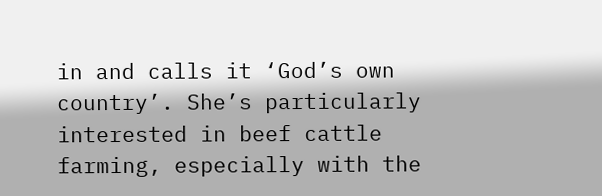in and calls it ‘God’s own country’. She’s particularly interested in beef cattle farming, especially with the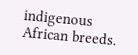indigenous African breeds.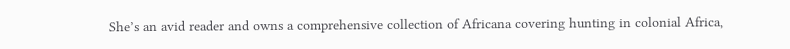She’s an avid reader and owns a comprehensive collection of Africana covering hunting in colonial Africa,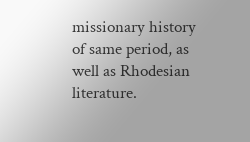missionary history of same period, as well as Rhodesian literature.